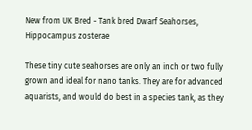New from UK Bred - Tank bred Dwarf Seahorses, Hippocampus zosterae

These tiny cute seahorses are only an inch or two fully grown and ideal for nano tanks. They are for advanced aquarists, and would do best in a species tank, as they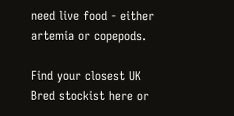need live food - either artemia or copepods.

Find your closest UK Bred stockist here or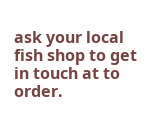ask your local fish shop to get in touch at to order.